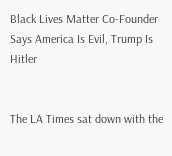Black Lives Matter Co-Founder Says America Is Evil, Trump Is Hitler


The LA Times sat down with the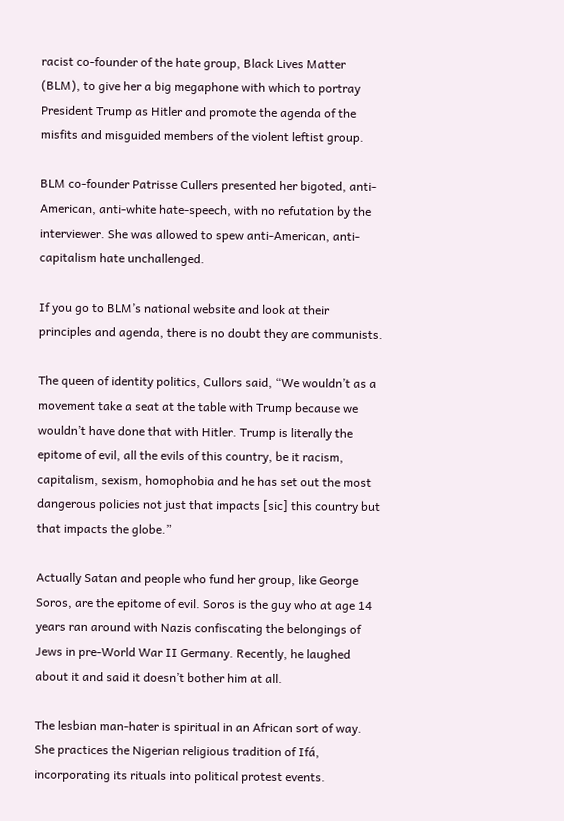racist co-founder of the hate group, Black Lives Matter (BLM), to give her a big megaphone with which to portray President Trump as Hitler and promote the agenda of the misfits and misguided members of the violent leftist group.

BLM co-founder Patrisse Cullers presented her bigoted, anti-American, anti-white hate-speech, with no refutation by the interviewer. She was allowed to spew anti-American, anti-capitalism hate unchallenged.

If you go to BLM’s national website and look at their principles and agenda, there is no doubt they are communists.

The queen of identity politics, Cullors said, “We wouldn’t as a movement take a seat at the table with Trump because we wouldn’t have done that with Hitler. Trump is literally the epitome of evil, all the evils of this country, be it racism, capitalism, sexism, homophobia and he has set out the most dangerous policies not just that impacts [sic] this country but that impacts the globe.”

Actually Satan and people who fund her group, like George Soros, are the epitome of evil. Soros is the guy who at age 14 years ran around with Nazis confiscating the belongings of Jews in pre-World War II Germany. Recently, he laughed about it and said it doesn’t bother him at all.

The lesbian man-hater is spiritual in an African sort of way. She practices the Nigerian religious tradition of Ifá, incorporating its rituals into political protest events.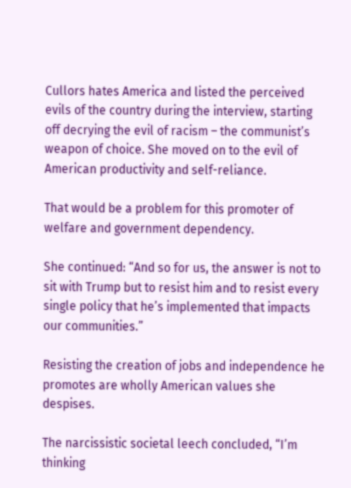Cullors hates America and listed the perceived evils of the country during the interview, starting off decrying the evil of racism – the communist’s weapon of choice. She moved on to the evil of American productivity and self-reliance.

That would be a problem for this promoter of welfare and government dependency.

She continued: “And so for us, the answer is not to sit with Trump but to resist him and to resist every single policy that he’s implemented that impacts our communities.”

Resisting the creation of jobs and independence he promotes are wholly American values she despises.

The narcissistic societal leech concluded, “I’m thinking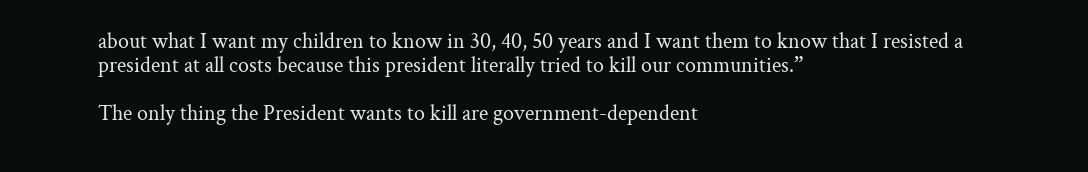about what I want my children to know in 30, 40, 50 years and I want them to know that I resisted a president at all costs because this president literally tried to kill our communities.”

The only thing the President wants to kill are government-dependent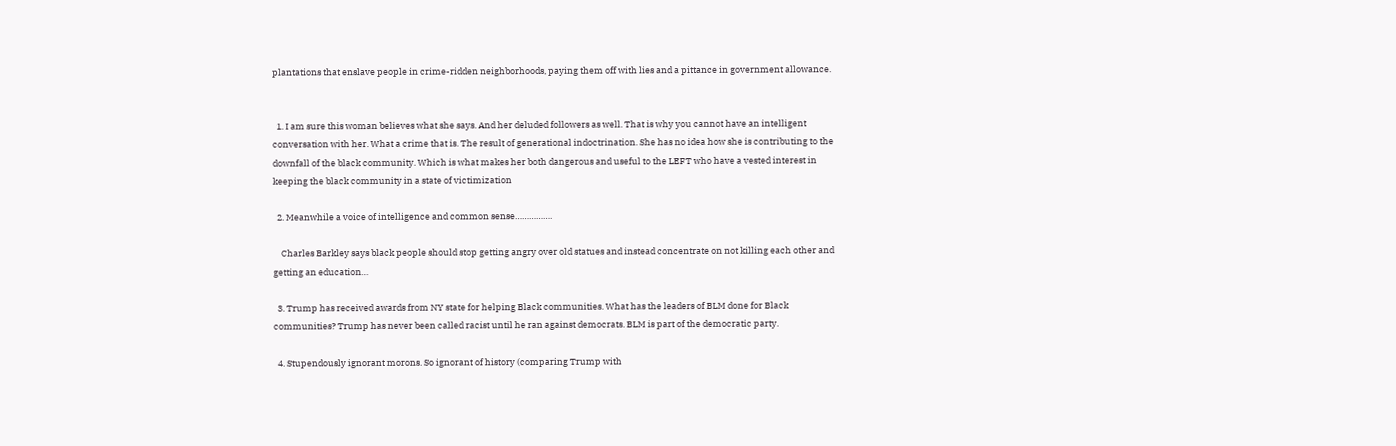plantations that enslave people in crime-ridden neighborhoods, paying them off with lies and a pittance in government allowance.


  1. I am sure this woman believes what she says. And her deluded followers as well. That is why you cannot have an intelligent conversation with her. What a crime that is. The result of generational indoctrination. She has no idea how she is contributing to the downfall of the black community. Which is what makes her both dangerous and useful to the LEFT who have a vested interest in keeping the black community in a state of victimization

  2. Meanwhile a voice of intelligence and common sense…………….

    Charles Barkley says black people should stop getting angry over old statues and instead concentrate on not killing each other and getting an education…

  3. Trump has received awards from NY state for helping Black communities. What has the leaders of BLM done for Black communities? Trump has never been called racist until he ran against democrats. BLM is part of the democratic party.

  4. Stupendously ignorant morons. So ignorant of history (comparing Trump with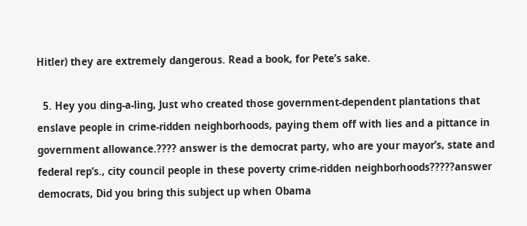Hitler) they are extremely dangerous. Read a book, for Pete’s sake.

  5. Hey you ding-a-ling, Just who created those government-dependent plantations that enslave people in crime-ridden neighborhoods, paying them off with lies and a pittance in government allowance.???? answer is the democrat party, who are your mayor’s, state and federal rep’s., city council people in these poverty crime-ridden neighborhoods?????answer democrats, Did you bring this subject up when Obama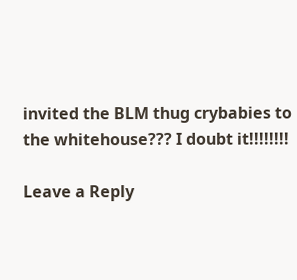invited the BLM thug crybabies to the whitehouse??? I doubt it!!!!!!!!

Leave a Reply